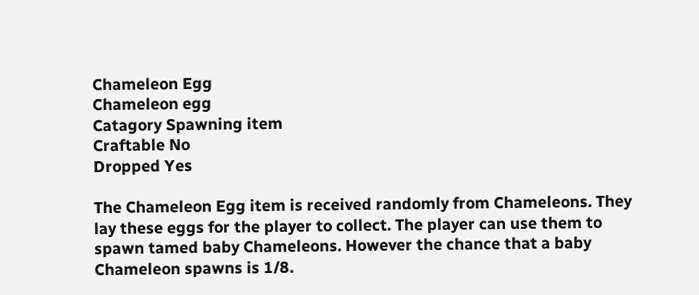Chameleon Egg
Chameleon egg
Catagory Spawning item
Craftable No
Dropped Yes

The Chameleon Egg item is received randomly from Chameleons. They lay these eggs for the player to collect. The player can use them to spawn tamed baby Chameleons. However the chance that a baby Chameleon spawns is 1/8.